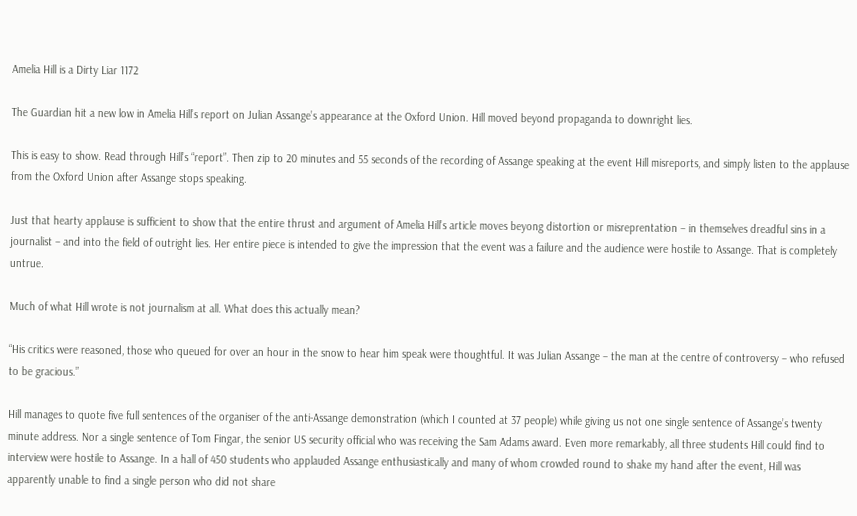Amelia Hill is a Dirty Liar 1172

The Guardian hit a new low in Amelia Hill’s report on Julian Assange’s appearance at the Oxford Union. Hill moved beyond propaganda to downright lies.

This is easy to show. Read through Hill’s “report”. Then zip to 20 minutes and 55 seconds of the recording of Assange speaking at the event Hill misreports, and simply listen to the applause from the Oxford Union after Assange stops speaking.

Just that hearty applause is sufficient to show that the entire thrust and argument of Amelia Hill’s article moves beyong distortion or misreprentation – in themselves dreadful sins in a journalist – and into the field of outright lies. Her entire piece is intended to give the impression that the event was a failure and the audience were hostile to Assange. That is completely untrue.

Much of what Hill wrote is not journalism at all. What does this actually mean?

“His critics were reasoned, those who queued for over an hour in the snow to hear him speak were thoughtful. It was Julian Assange – the man at the centre of controversy – who refused to be gracious.”

Hill manages to quote five full sentences of the organiser of the anti-Assange demonstration (which I counted at 37 people) while giving us not one single sentence of Assange’s twenty minute address. Nor a single sentence of Tom Fingar, the senior US security official who was receiving the Sam Adams award. Even more remarkably, all three students Hill could find to interview were hostile to Assange. In a hall of 450 students who applauded Assange enthusiastically and many of whom crowded round to shake my hand after the event, Hill was apparently unable to find a single person who did not share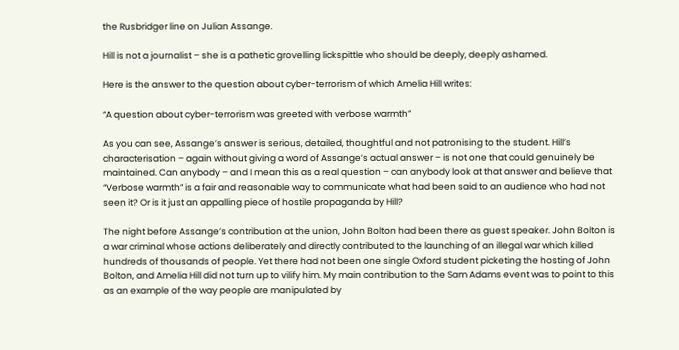the Rusbridger line on Julian Assange.

Hill is not a journalist – she is a pathetic grovelling lickspittle who should be deeply, deeply ashamed.

Here is the answer to the question about cyber-terrorism of which Amelia Hill writes:

“A question about cyber-terrorism was greeted with verbose warmth”

As you can see, Assange’s answer is serious, detailed, thoughtful and not patronising to the student. Hill’s characterisation – again without giving a word of Assange’s actual answer – is not one that could genuinely be maintained. Can anybody – and I mean this as a real question – can anybody look at that answer and believe that “Verbose warmth” is a fair and reasonable way to communicate what had been said to an audience who had not seen it? Or is it just an appalling piece of hostile propaganda by Hill?

The night before Assange’s contribution at the union, John Bolton had been there as guest speaker. John Bolton is a war criminal whose actions deliberately and directly contributed to the launching of an illegal war which killed hundreds of thousands of people. Yet there had not been one single Oxford student picketing the hosting of John Bolton, and Amelia Hill did not turn up to vilify him. My main contribution to the Sam Adams event was to point to this as an example of the way people are manipulated by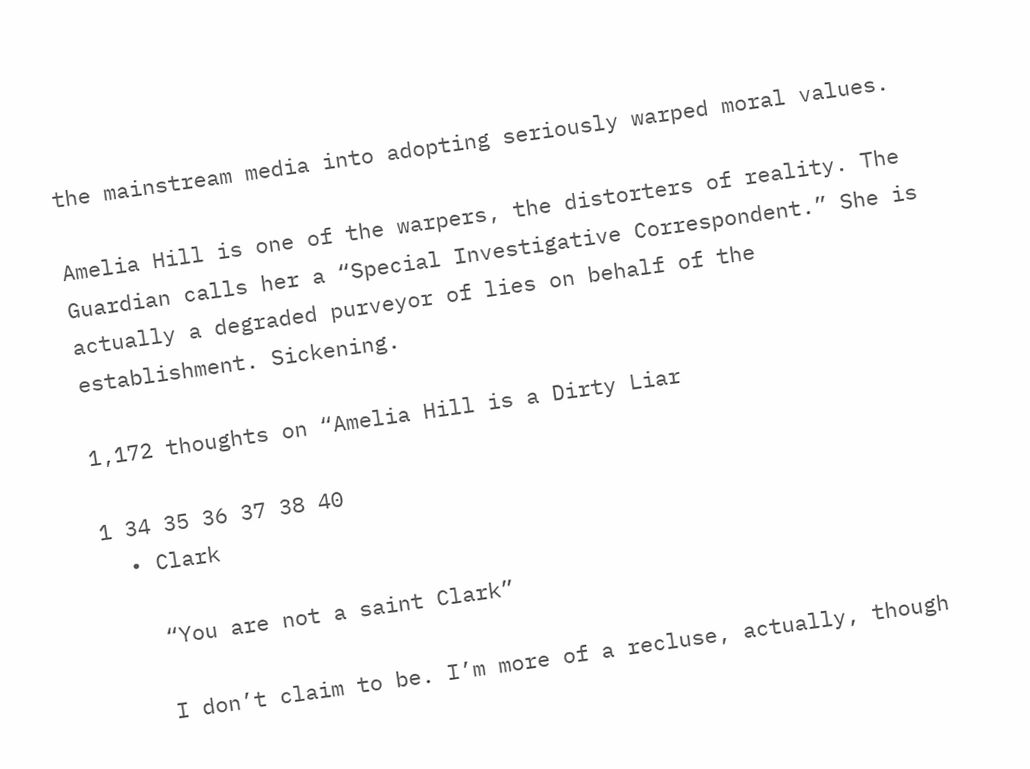the mainstream media into adopting seriously warped moral values.

Amelia Hill is one of the warpers, the distorters of reality. The Guardian calls her a “Special Investigative Correspondent.” She is actually a degraded purveyor of lies on behalf of the establishment. Sickening.

1,172 thoughts on “Amelia Hill is a Dirty Liar

1 34 35 36 37 38 40
  • Clark

    “You are not a saint Clark”

    I don’t claim to be. I’m more of a recluse, actually, though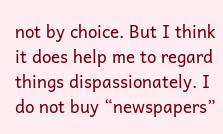not by choice. But I think it does help me to regard things dispassionately. I do not buy “newspapers”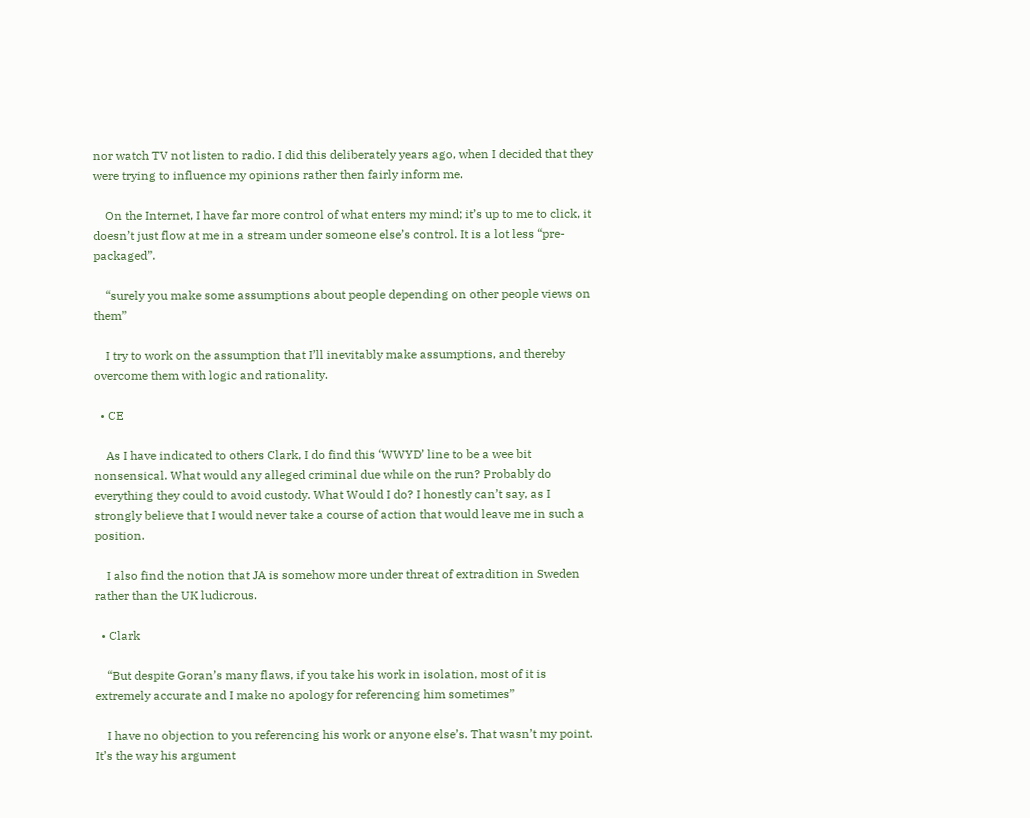nor watch TV not listen to radio. I did this deliberately years ago, when I decided that they were trying to influence my opinions rather then fairly inform me.

    On the Internet, I have far more control of what enters my mind; it’s up to me to click, it doesn’t just flow at me in a stream under someone else’s control. It is a lot less “pre-packaged”.

    “surely you make some assumptions about people depending on other people views on them”

    I try to work on the assumption that I’ll inevitably make assumptions, and thereby overcome them with logic and rationality.

  • CE

    As I have indicated to others Clark, I do find this ‘WWYD’ line to be a wee bit nonsensical. What would any alleged criminal due while on the run? Probably do everything they could to avoid custody. What Would I do? I honestly can’t say, as I strongly believe that I would never take a course of action that would leave me in such a position.

    I also find the notion that JA is somehow more under threat of extradition in Sweden rather than the UK ludicrous.

  • Clark

    “But despite Goran’s many flaws, if you take his work in isolation, most of it is extremely accurate and I make no apology for referencing him sometimes”

    I have no objection to you referencing his work or anyone else’s. That wasn’t my point. It’s the way his argument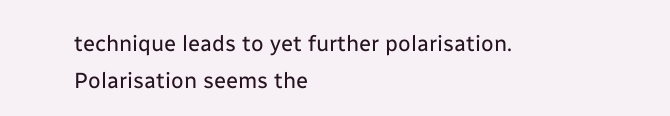technique leads to yet further polarisation. Polarisation seems the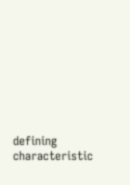defining characteristic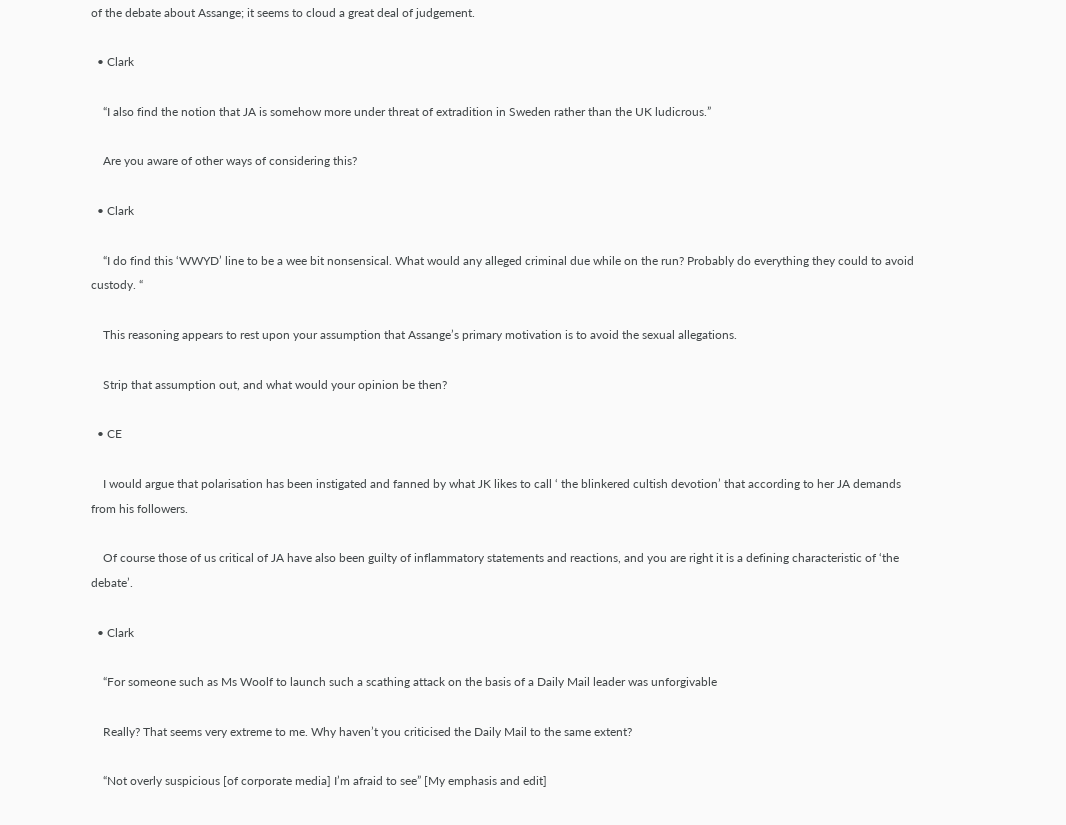of the debate about Assange; it seems to cloud a great deal of judgement.

  • Clark

    “I also find the notion that JA is somehow more under threat of extradition in Sweden rather than the UK ludicrous.”

    Are you aware of other ways of considering this?

  • Clark

    “I do find this ‘WWYD’ line to be a wee bit nonsensical. What would any alleged criminal due while on the run? Probably do everything they could to avoid custody. “

    This reasoning appears to rest upon your assumption that Assange’s primary motivation is to avoid the sexual allegations.

    Strip that assumption out, and what would your opinion be then?

  • CE

    I would argue that polarisation has been instigated and fanned by what JK likes to call ‘ the blinkered cultish devotion’ that according to her JA demands from his followers.

    Of course those of us critical of JA have also been guilty of inflammatory statements and reactions, and you are right it is a defining characteristic of ‘the debate’.

  • Clark

    “For someone such as Ms Woolf to launch such a scathing attack on the basis of a Daily Mail leader was unforgivable

    Really? That seems very extreme to me. Why haven’t you criticised the Daily Mail to the same extent?

    “Not overly suspicious [of corporate media] I’m afraid to see” [My emphasis and edit]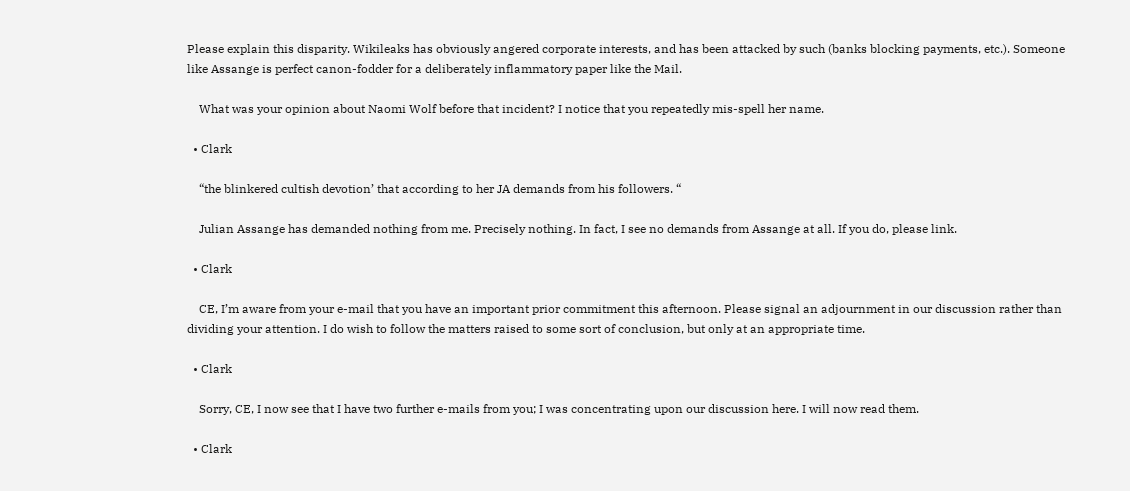Please explain this disparity. Wikileaks has obviously angered corporate interests, and has been attacked by such (banks blocking payments, etc.). Someone like Assange is perfect canon-fodder for a deliberately inflammatory paper like the Mail.

    What was your opinion about Naomi Wolf before that incident? I notice that you repeatedly mis-spell her name.

  • Clark

    “the blinkered cultish devotion’ that according to her JA demands from his followers. “

    Julian Assange has demanded nothing from me. Precisely nothing. In fact, I see no demands from Assange at all. If you do, please link.

  • Clark

    CE, I’m aware from your e-mail that you have an important prior commitment this afternoon. Please signal an adjournment in our discussion rather than dividing your attention. I do wish to follow the matters raised to some sort of conclusion, but only at an appropriate time.

  • Clark

    Sorry, CE, I now see that I have two further e-mails from you; I was concentrating upon our discussion here. I will now read them.

  • Clark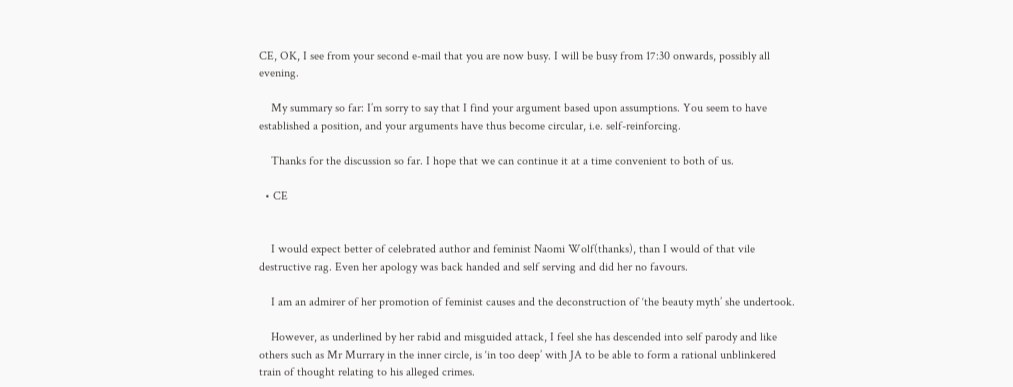CE, OK, I see from your second e-mail that you are now busy. I will be busy from 17:30 onwards, possibly all evening.

    My summary so far: I’m sorry to say that I find your argument based upon assumptions. You seem to have established a position, and your arguments have thus become circular, i.e. self-reinforcing.

    Thanks for the discussion so far. I hope that we can continue it at a time convenient to both of us.

  • CE


    I would expect better of celebrated author and feminist Naomi Wolf(thanks), than I would of that vile destructive rag. Even her apology was back handed and self serving and did her no favours.

    I am an admirer of her promotion of feminist causes and the deconstruction of ‘the beauty myth’ she undertook.

    However, as underlined by her rabid and misguided attack, I feel she has descended into self parody and like others such as Mr Murrary in the inner circle, is ‘in too deep’ with JA to be able to form a rational unblinkered train of thought relating to his alleged crimes.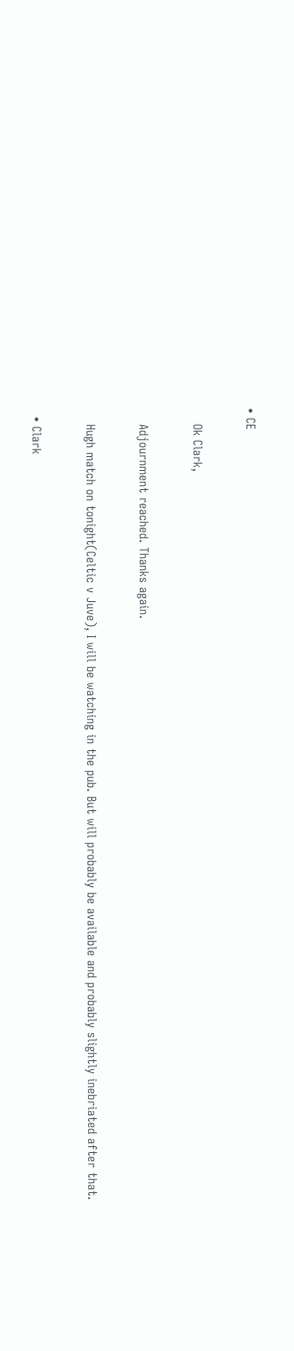• CE

    Ok Clark,

    Adjournment reached. Thanks again.

    Hugh match on tonight(Celtic v Juve), I will be watching in the pub. But will probably be available and probably slightly inebriated after that.

  • Clark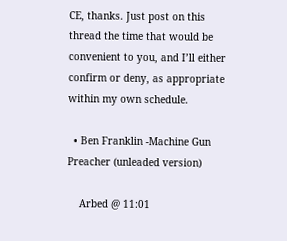CE, thanks. Just post on this thread the time that would be convenient to you, and I’ll either confirm or deny, as appropriate within my own schedule.

  • Ben Franklin -Machine Gun Preacher (unleaded version)

    Arbed @ 11:01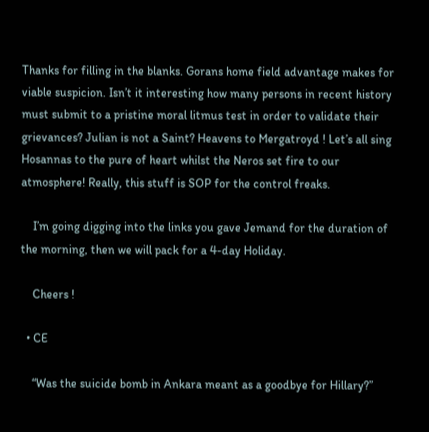Thanks for filling in the blanks. Gorans home field advantage makes for viable suspicion. Isn’t it interesting how many persons in recent history must submit to a pristine moral litmus test in order to validate their grievances? Julian is not a Saint? Heavens to Mergatroyd ! Let’s all sing Hosannas to the pure of heart whilst the Neros set fire to our atmosphere! Really, this stuff is SOP for the control freaks.

    I’m going digging into the links you gave Jemand for the duration of the morning, then we will pack for a 4-day Holiday.

    Cheers !

  • CE

    “Was the suicide bomb in Ankara meant as a goodbye for Hillary?”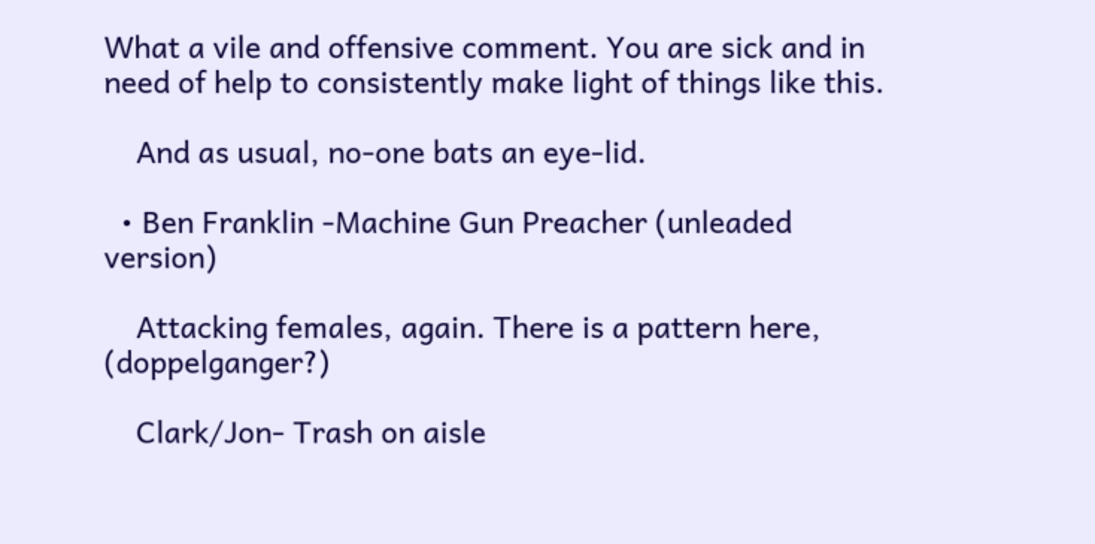What a vile and offensive comment. You are sick and in need of help to consistently make light of things like this.

    And as usual, no-one bats an eye-lid.

  • Ben Franklin -Machine Gun Preacher (unleaded version)

    Attacking females, again. There is a pattern here, (doppelganger?)

    Clark/Jon- Trash on aisle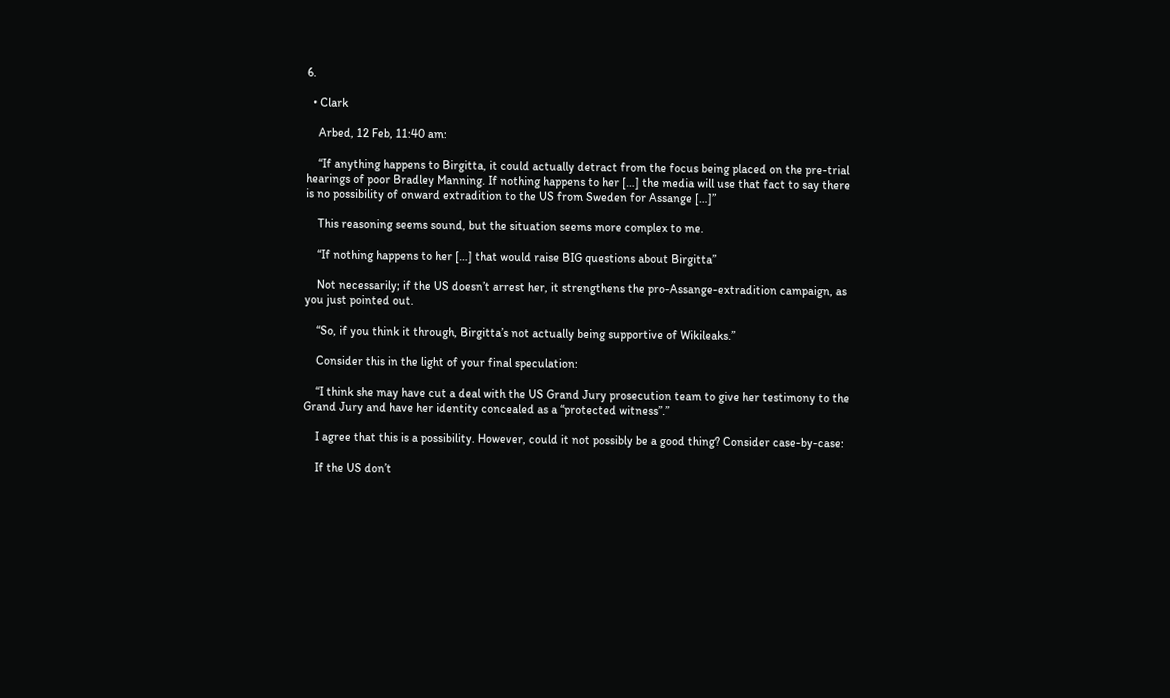6.

  • Clark

    Arbed, 12 Feb, 11:40 am:

    “If anything happens to Birgitta, it could actually detract from the focus being placed on the pre-trial hearings of poor Bradley Manning. If nothing happens to her […] the media will use that fact to say there is no possibility of onward extradition to the US from Sweden for Assange […]”

    This reasoning seems sound, but the situation seems more complex to me.

    “If nothing happens to her […] that would raise BIG questions about Birgitta”

    Not necessarily; if the US doesn’t arrest her, it strengthens the pro-Assange-extradition campaign, as you just pointed out.

    “So, if you think it through, Birgitta’s not actually being supportive of Wikileaks.”

    Consider this in the light of your final speculation:

    “I think she may have cut a deal with the US Grand Jury prosecution team to give her testimony to the Grand Jury and have her identity concealed as a “protected witness”.”

    I agree that this is a possibility. However, could it not possibly be a good thing? Consider case-by-case:

    If the US don’t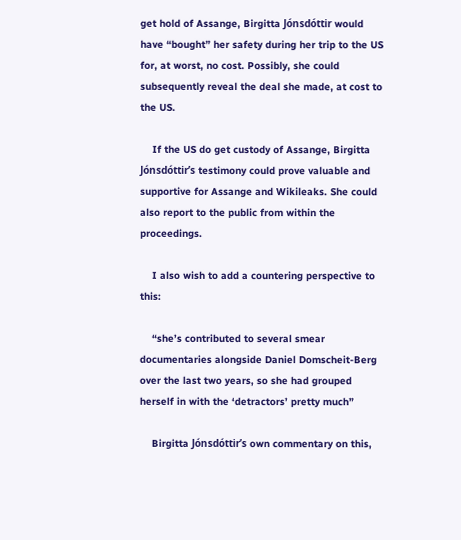get hold of Assange, Birgitta Jónsdóttir would have “bought” her safety during her trip to the US for, at worst, no cost. Possibly, she could subsequently reveal the deal she made, at cost to the US.

    If the US do get custody of Assange, Birgitta Jónsdóttir’s testimony could prove valuable and supportive for Assange and Wikileaks. She could also report to the public from within the proceedings.

    I also wish to add a countering perspective to this:

    “she’s contributed to several smear documentaries alongside Daniel Domscheit-Berg over the last two years, so she had grouped herself in with the ‘detractors’ pretty much”

    Birgitta Jónsdóttir’s own commentary on this,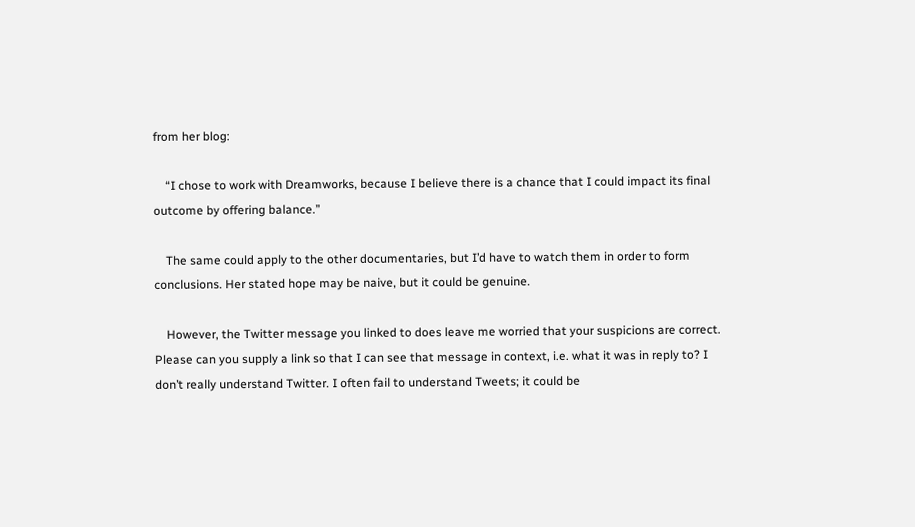from her blog:

    “I chose to work with Dreamworks, because I believe there is a chance that I could impact its final outcome by offering balance.”

    The same could apply to the other documentaries, but I’d have to watch them in order to form conclusions. Her stated hope may be naive, but it could be genuine.

    However, the Twitter message you linked to does leave me worried that your suspicions are correct. Please can you supply a link so that I can see that message in context, i.e. what it was in reply to? I don’t really understand Twitter. I often fail to understand Tweets; it could be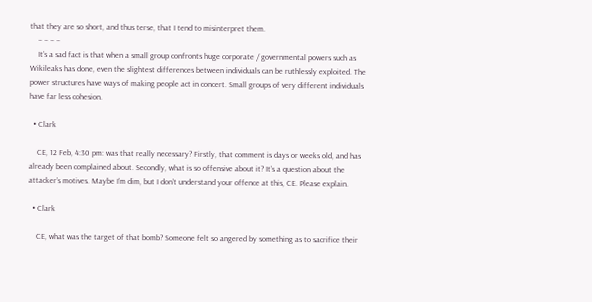that they are so short, and thus terse, that I tend to misinterpret them.
    – – – –
    It’s a sad fact is that when a small group confronts huge corporate / governmental powers such as Wikileaks has done, even the slightest differences between individuals can be ruthlessly exploited. The power structures have ways of making people act in concert. Small groups of very different individuals have far less cohesion.

  • Clark

    CE, 12 Feb, 4:30 pm: was that really necessary? Firstly, that comment is days or weeks old, and has already been complained about. Secondly, what is so offensive about it? It’s a question about the attacker’s motives. Maybe I’m dim, but I don’t understand your offence at this, CE. Please explain.

  • Clark

    CE, what was the target of that bomb? Someone felt so angered by something as to sacrifice their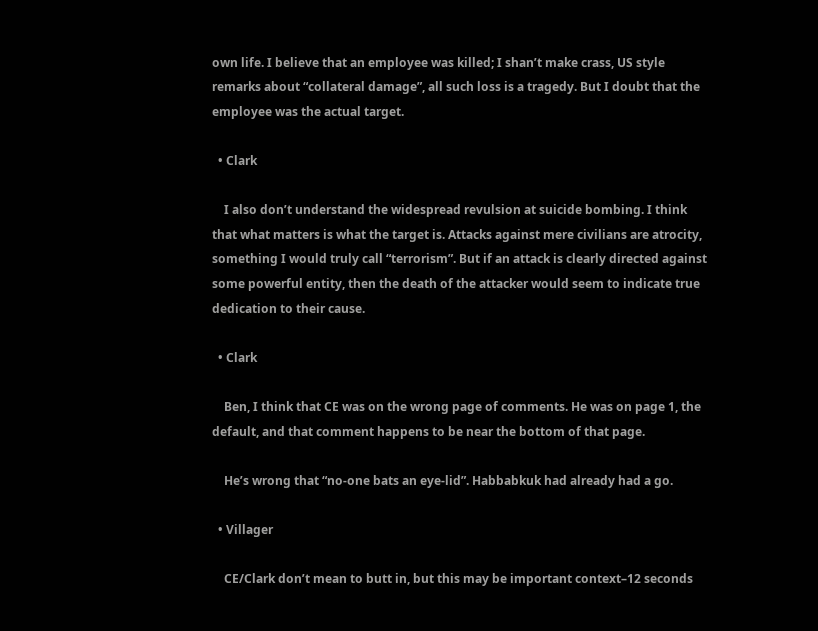own life. I believe that an employee was killed; I shan’t make crass, US style remarks about “collateral damage”, all such loss is a tragedy. But I doubt that the employee was the actual target.

  • Clark

    I also don’t understand the widespread revulsion at suicide bombing. I think that what matters is what the target is. Attacks against mere civilians are atrocity, something I would truly call “terrorism”. But if an attack is clearly directed against some powerful entity, then the death of the attacker would seem to indicate true dedication to their cause.

  • Clark

    Ben, I think that CE was on the wrong page of comments. He was on page 1, the default, and that comment happens to be near the bottom of that page.

    He’s wrong that “no-one bats an eye-lid”. Habbabkuk had already had a go.

  • Villager

    CE/Clark don’t mean to butt in, but this may be important context–12 seconds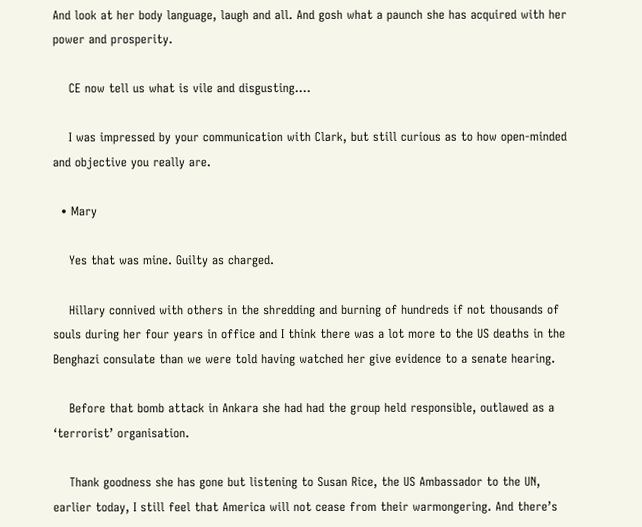And look at her body language, laugh and all. And gosh what a paunch she has acquired with her power and prosperity.

    CE now tell us what is vile and disgusting….

    I was impressed by your communication with Clark, but still curious as to how open-minded and objective you really are.

  • Mary

    Yes that was mine. Guilty as charged.

    Hillary connived with others in the shredding and burning of hundreds if not thousands of souls during her four years in office and I think there was a lot more to the US deaths in the Benghazi consulate than we were told having watched her give evidence to a senate hearing.

    Before that bomb attack in Ankara she had had the group held responsible, outlawed as a ‘terrorist’ organisation.

    Thank goodness she has gone but listening to Susan Rice, the US Ambassador to the UN, earlier today, I still feel that America will not cease from their warmongering. And there’s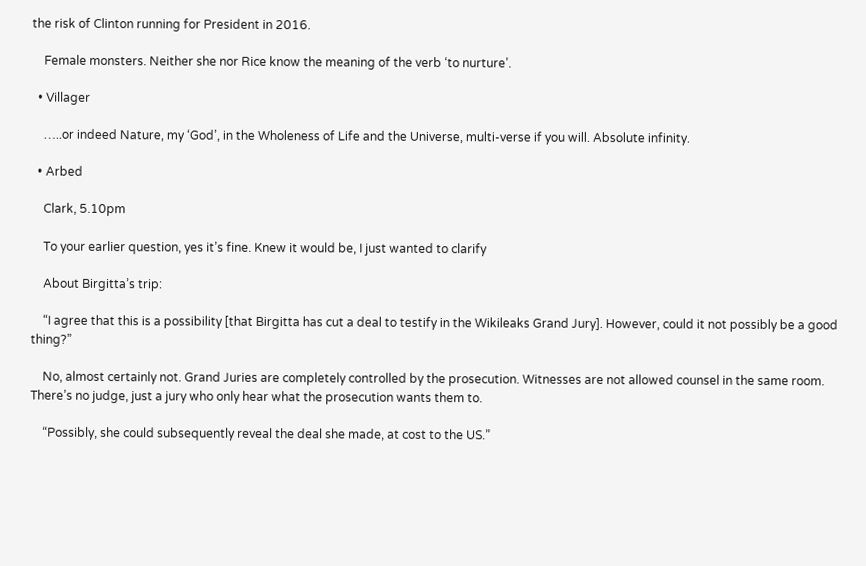the risk of Clinton running for President in 2016.

    Female monsters. Neither she nor Rice know the meaning of the verb ‘to nurture’.

  • Villager

    …..or indeed Nature, my ‘God’, in the Wholeness of Life and the Universe, multi-verse if you will. Absolute infinity.

  • Arbed

    Clark, 5.10pm

    To your earlier question, yes it’s fine. Knew it would be, I just wanted to clarify

    About Birgitta’s trip:

    “I agree that this is a possibility [that Birgitta has cut a deal to testify in the Wikileaks Grand Jury]. However, could it not possibly be a good thing?”

    No, almost certainly not. Grand Juries are completely controlled by the prosecution. Witnesses are not allowed counsel in the same room. There’s no judge, just a jury who only hear what the prosecution wants them to.

    “Possibly, she could subsequently reveal the deal she made, at cost to the US.”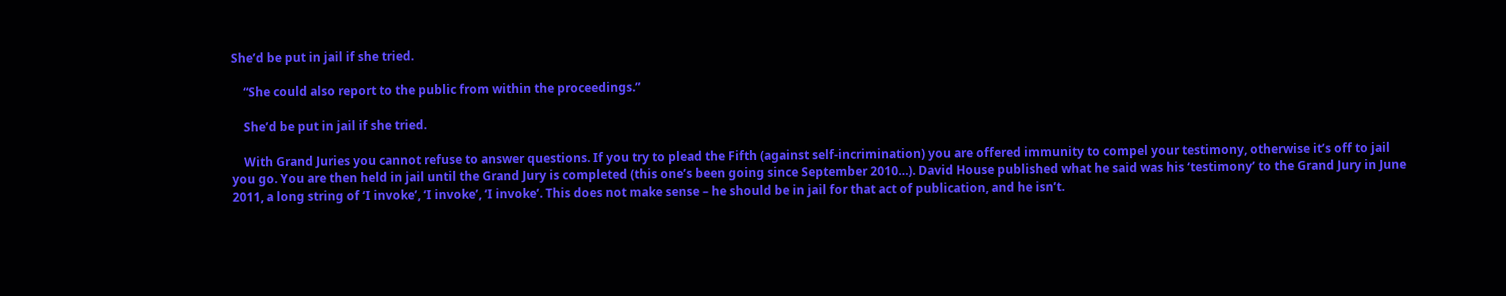She’d be put in jail if she tried.

    “She could also report to the public from within the proceedings.”

    She’d be put in jail if she tried.

    With Grand Juries you cannot refuse to answer questions. If you try to plead the Fifth (against self-incrimination) you are offered immunity to compel your testimony, otherwise it’s off to jail you go. You are then held in jail until the Grand Jury is completed (this one’s been going since September 2010…). David House published what he said was his ‘testimony’ to the Grand Jury in June 2011, a long string of ‘I invoke’, ‘I invoke’, ‘I invoke’. This does not make sense – he should be in jail for that act of publication, and he isn’t.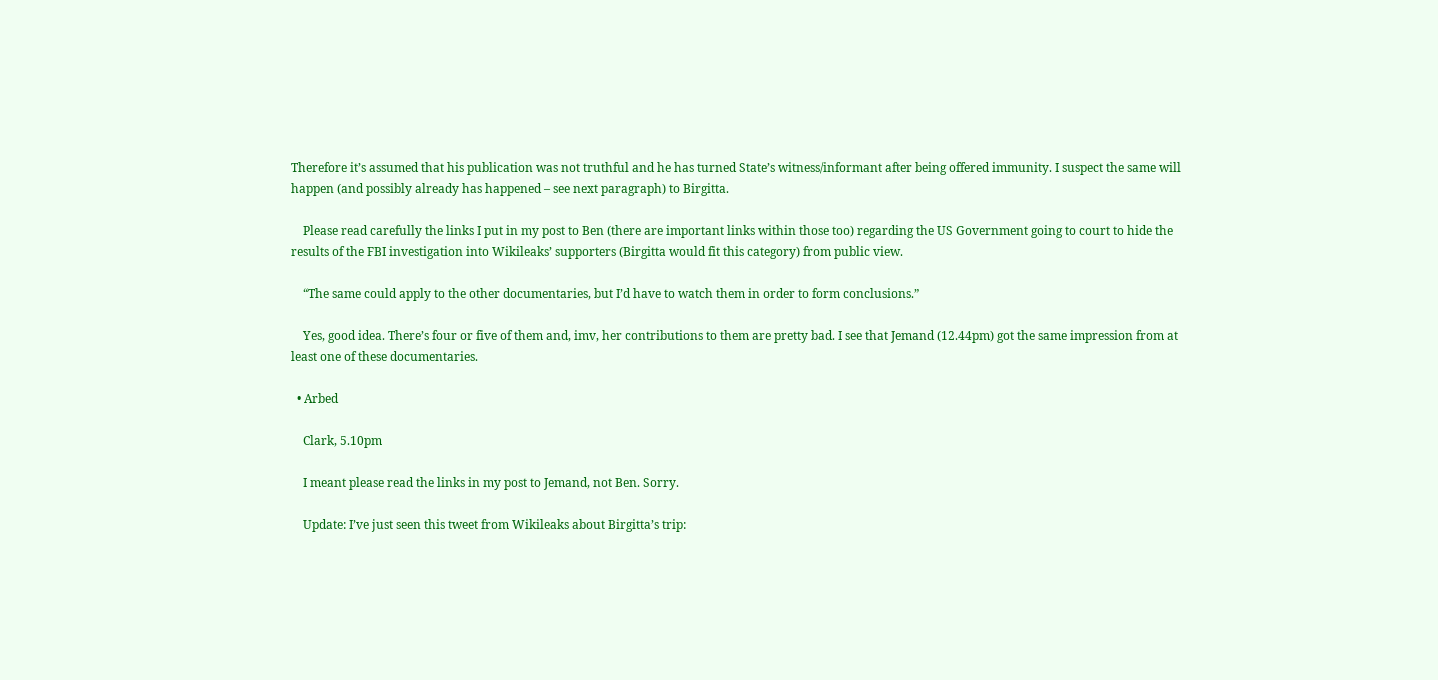Therefore it’s assumed that his publication was not truthful and he has turned State’s witness/informant after being offered immunity. I suspect the same will happen (and possibly already has happened – see next paragraph) to Birgitta.

    Please read carefully the links I put in my post to Ben (there are important links within those too) regarding the US Government going to court to hide the results of the FBI investigation into Wikileaks’ supporters (Birgitta would fit this category) from public view.

    “The same could apply to the other documentaries, but I’d have to watch them in order to form conclusions.”

    Yes, good idea. There’s four or five of them and, imv, her contributions to them are pretty bad. I see that Jemand (12.44pm) got the same impression from at least one of these documentaries.

  • Arbed

    Clark, 5.10pm

    I meant please read the links in my post to Jemand, not Ben. Sorry.

    Update: I’ve just seen this tweet from Wikileaks about Birgitta’s trip: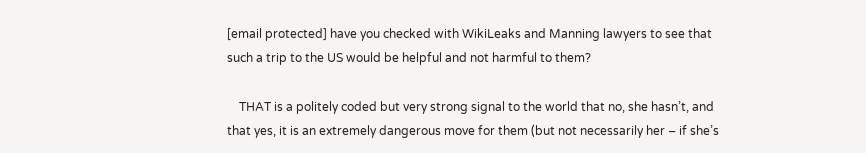[email protected] have you checked with WikiLeaks and Manning lawyers to see that such a trip to the US would be helpful and not harmful to them?

    THAT is a politely coded but very strong signal to the world that no, she hasn’t, and that yes, it is an extremely dangerous move for them (but not necessarily her – if she’s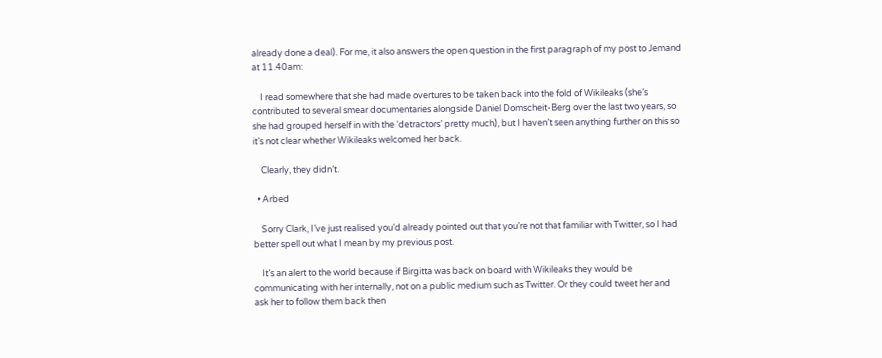already done a deal). For me, it also answers the open question in the first paragraph of my post to Jemand at 11.40am:

    I read somewhere that she had made overtures to be taken back into the fold of Wikileaks (she’s contributed to several smear documentaries alongside Daniel Domscheit-Berg over the last two years, so she had grouped herself in with the ‘detractors’ pretty much), but I haven’t seen anything further on this so it’s not clear whether Wikileaks welcomed her back.

    Clearly, they didn’t.

  • Arbed

    Sorry Clark, I’ve just realised you’d already pointed out that you’re not that familiar with Twitter, so I had better spell out what I mean by my previous post.

    It’s an alert to the world because if Birgitta was back on board with Wikileaks they would be communicating with her internally, not on a public medium such as Twitter. Or they could tweet her and ask her to follow them back then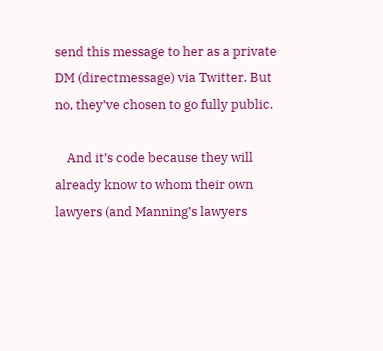send this message to her as a private DM (directmessage) via Twitter. But no, they’ve chosen to go fully public.

    And it’s code because they will already know to whom their own lawyers (and Manning’s lawyers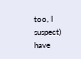too, I suspect) have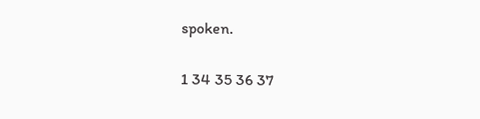spoken.

1 34 35 36 37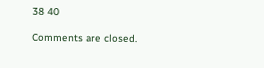38 40

Comments are closed.